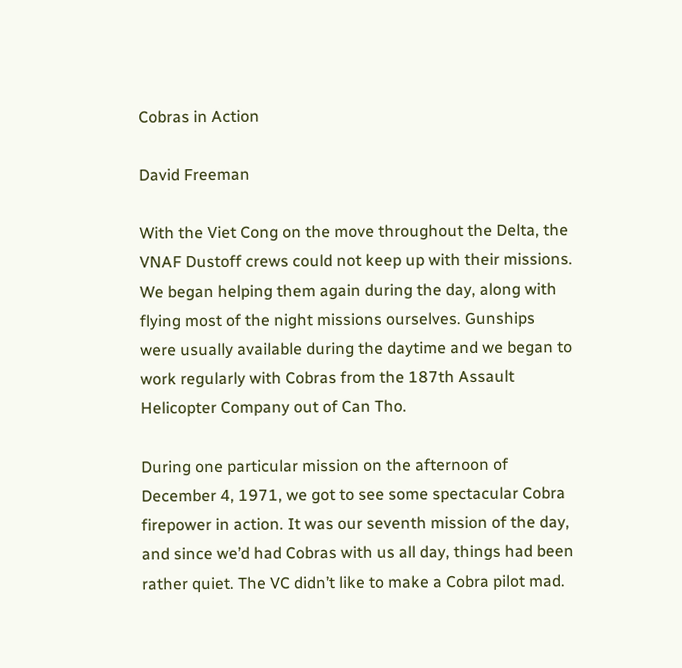Cobras in Action

David Freeman

With the Viet Cong on the move throughout the Delta, the VNAF Dustoff crews could not keep up with their missions. We began helping them again during the day, along with flying most of the night missions ourselves. Gunships were usually available during the daytime and we began to work regularly with Cobras from the 187th Assault Helicopter Company out of Can Tho.

During one particular mission on the afternoon of December 4, 1971, we got to see some spectacular Cobra firepower in action. It was our seventh mission of the day, and since we’d had Cobras with us all day, things had been rather quiet. The VC didn’t like to make a Cobra pilot mad.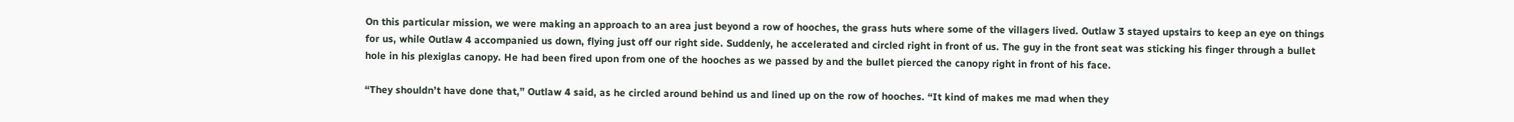On this particular mission, we were making an approach to an area just beyond a row of hooches, the grass huts where some of the villagers lived. Outlaw 3 stayed upstairs to keep an eye on things for us, while Outlaw 4 accompanied us down, flying just off our right side. Suddenly, he accelerated and circled right in front of us. The guy in the front seat was sticking his finger through a bullet hole in his plexiglas canopy. He had been fired upon from one of the hooches as we passed by and the bullet pierced the canopy right in front of his face.

“They shouldn’t have done that,” Outlaw 4 said, as he circled around behind us and lined up on the row of hooches. “It kind of makes me mad when they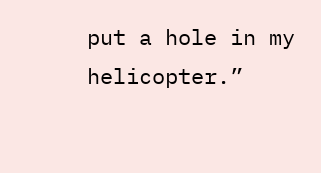put a hole in my helicopter.”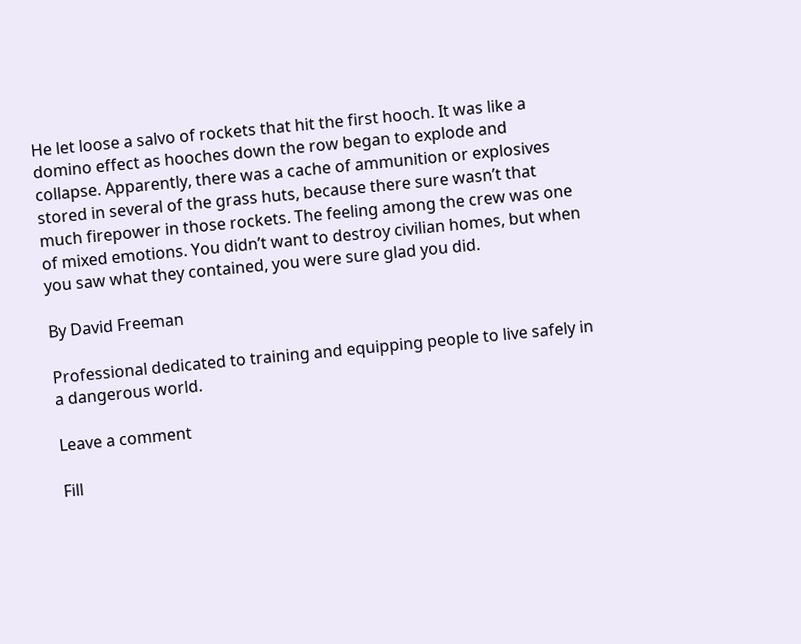He let loose a salvo of rockets that hit the first hooch. It was like a domino effect as hooches down the row began to explode and collapse. Apparently, there was a cache of ammunition or explosives stored in several of the grass huts, because there sure wasn’t that much firepower in those rockets. The feeling among the crew was one of mixed emotions. You didn’t want to destroy civilian homes, but when you saw what they contained, you were sure glad you did.

By David Freeman

Professional dedicated to training and equipping people to live safely in a dangerous world.

Leave a comment

Fill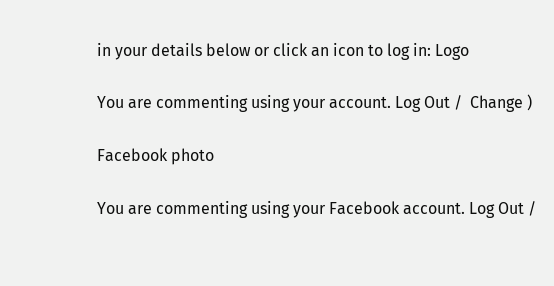in your details below or click an icon to log in: Logo

You are commenting using your account. Log Out /  Change )

Facebook photo

You are commenting using your Facebook account. Log Out /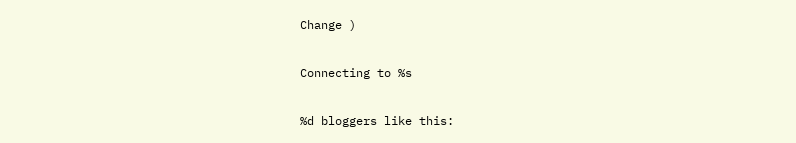Change )

Connecting to %s

%d bloggers like this: